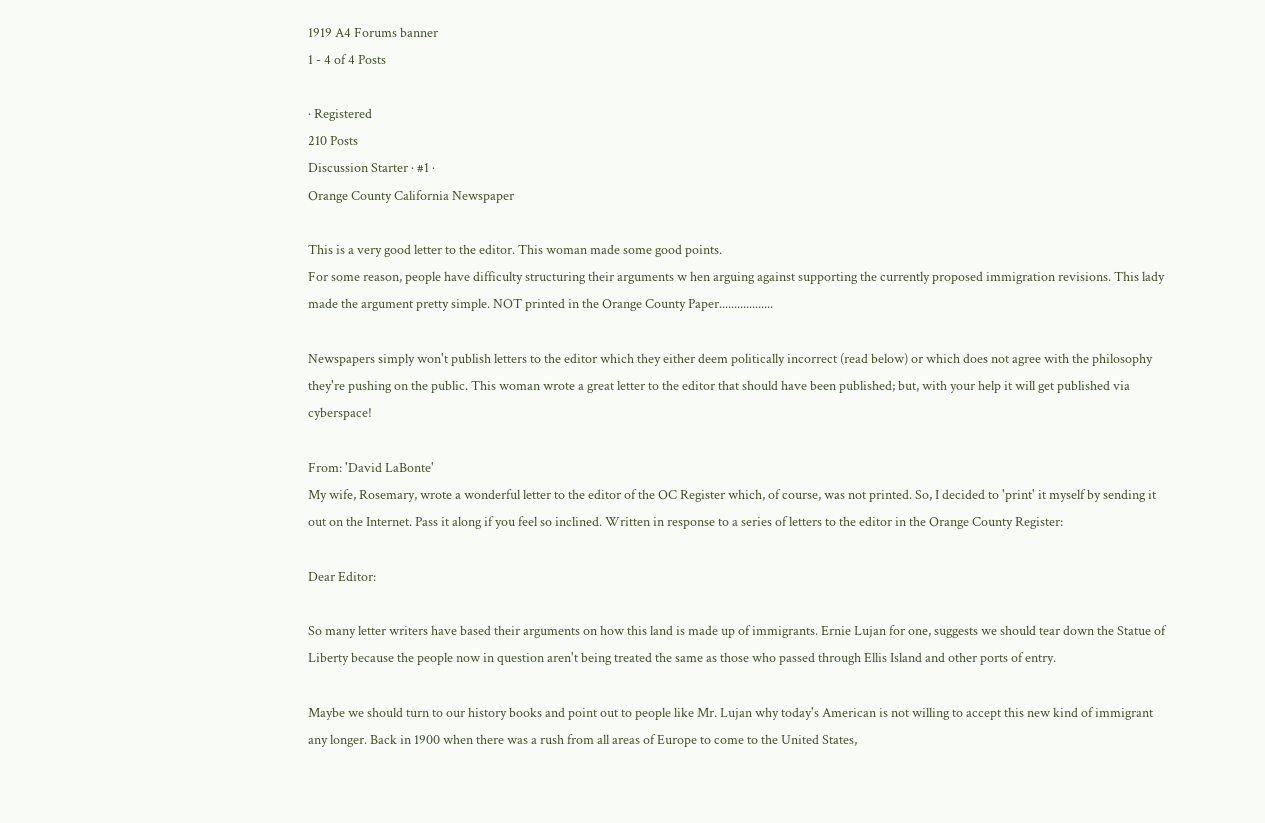1919 A4 Forums banner
1 - 4 of 4 Posts

· Registered
210 Posts
Discussion Starter · #1 ·
Orange County California Newspaper

This is a very good letter to the editor. This woman made some good points.
For some reason, people have difficulty structuring their arguments w hen arguing against supporting the currently proposed immigration revisions. This lady made the argument pretty simple. NOT printed in the Orange County Paper..................

Newspapers simply won't publish letters to the editor which they either deem politically incorrect (read below) or which does not agree with the philosophy they're pushing on the public. This woman wrote a great letter to the editor that should have been published; but, with your help it will get published via cyberspace!

From: 'David LaBonte'
My wife, Rosemary, wrote a wonderful letter to the editor of the OC Register which, of course, was not printed. So, I decided to 'print' it myself by sending it out on the Internet. Pass it along if you feel so inclined. Written in response to a series of letters to the editor in the Orange County Register:

Dear Editor:

So many letter writers have based their arguments on how this land is made up of immigrants. Ernie Lujan for one, suggests we should tear down the Statue of Liberty because the people now in question aren't being treated the same as those who passed through Ellis Island and other ports of entry.

Maybe we should turn to our history books and point out to people like Mr. Lujan why today's American is not willing to accept this new kind of immigrant any longer. Back in 1900 when there was a rush from all areas of Europe to come to the United States,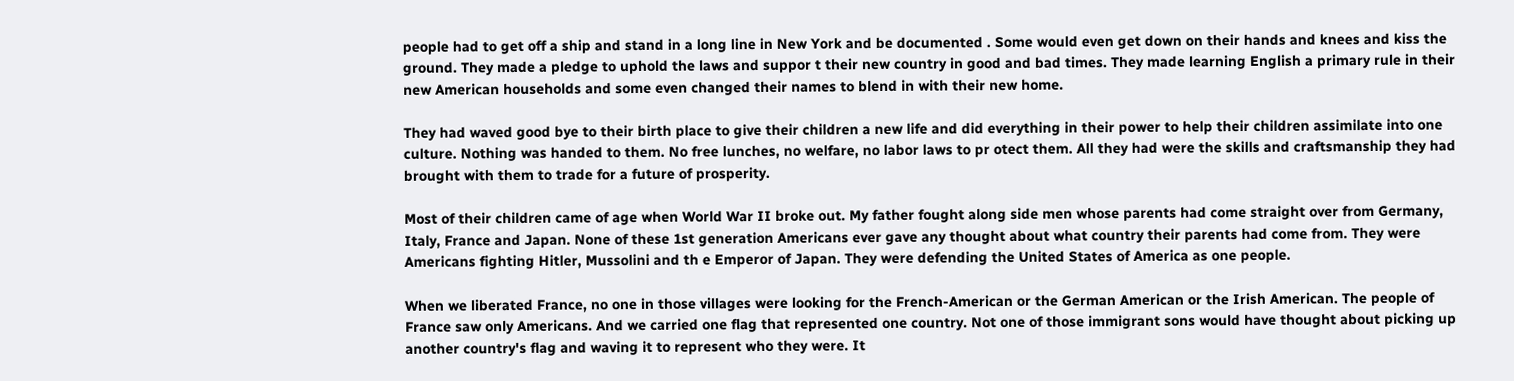people had to get off a ship and stand in a long line in New York and be documented . Some would even get down on their hands and knees and kiss the ground. They made a pledge to uphold the laws and suppor t their new country in good and bad times. They made learning English a primary rule in their new American households and some even changed their names to blend in with their new home.

They had waved good bye to their birth place to give their children a new life and did everything in their power to help their children assimilate into one culture. Nothing was handed to them. No free lunches, no welfare, no labor laws to pr otect them. All they had were the skills and craftsmanship they had brought with them to trade for a future of prosperity.

Most of their children came of age when World War II broke out. My father fought along side men whose parents had come straight over from Germany, Italy, France and Japan. None of these 1st generation Americans ever gave any thought about what country their parents had come from. They were Americans fighting Hitler, Mussolini and th e Emperor of Japan. They were defending the United States of America as one people.

When we liberated France, no one in those villages were looking for the French-American or the German American or the Irish American. The people of France saw only Americans. And we carried one flag that represented one country. Not one of those immigrant sons would have thought about picking up another country's flag and waving it to represent who they were. It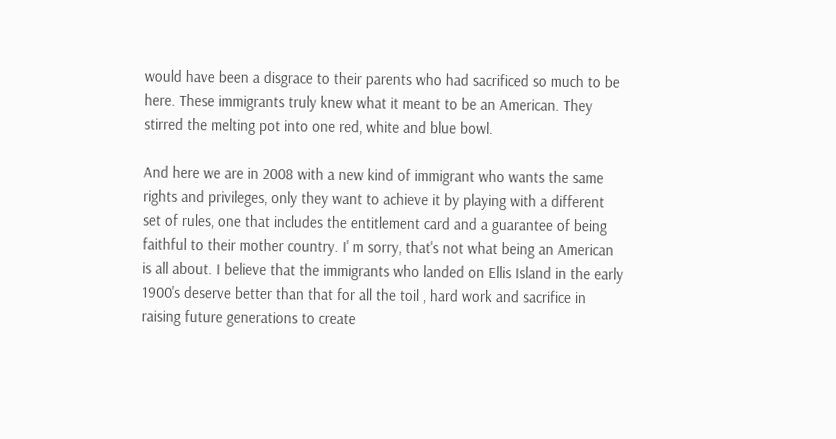would have been a disgrace to their parents who had sacrificed so much to be here. These immigrants truly knew what it meant to be an American. They stirred the melting pot into one red, white and blue bowl.

And here we are in 2008 with a new kind of immigrant who wants the same rights and privileges, only they want to achieve it by playing with a different set of rules, one that includes the entitlement card and a guarantee of being faithful to their mother country. I' m sorry, that's not what being an American is all about. I believe that the immigrants who landed on Ellis Island in the early 1900's deserve better than that for all the toil , hard work and sacrifice in raising future generations to create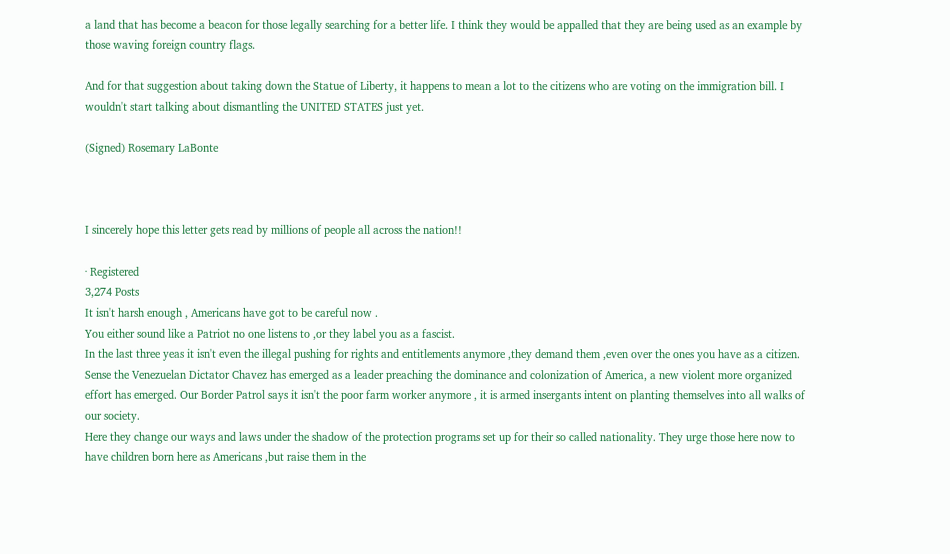a land that has become a beacon for those legally searching for a better life. I think they would be appalled that they are being used as an example by those waving foreign country flags.

And for that suggestion about taking down the Statue of Liberty, it happens to mean a lot to the citizens who are voting on the immigration bill. I wouldn't start talking about dismantling the UNITED STATES just yet.

(Signed) Rosemary LaBonte



I sincerely hope this letter gets read by millions of people all across the nation!!

· Registered
3,274 Posts
It isn't harsh enough , Americans have got to be careful now .
You either sound like a Patriot no one listens to ,or they label you as a fascist.
In the last three yeas it isn't even the illegal pushing for rights and entitlements anymore ,they demand them ,even over the ones you have as a citizen.
Sense the Venezuelan Dictator Chavez has emerged as a leader preaching the dominance and colonization of America, a new violent more organized effort has emerged. Our Border Patrol says it isn't the poor farm worker anymore , it is armed insergants intent on planting themselves into all walks of our society.
Here they change our ways and laws under the shadow of the protection programs set up for their so called nationality. They urge those here now to have children born here as Americans ,but raise them in the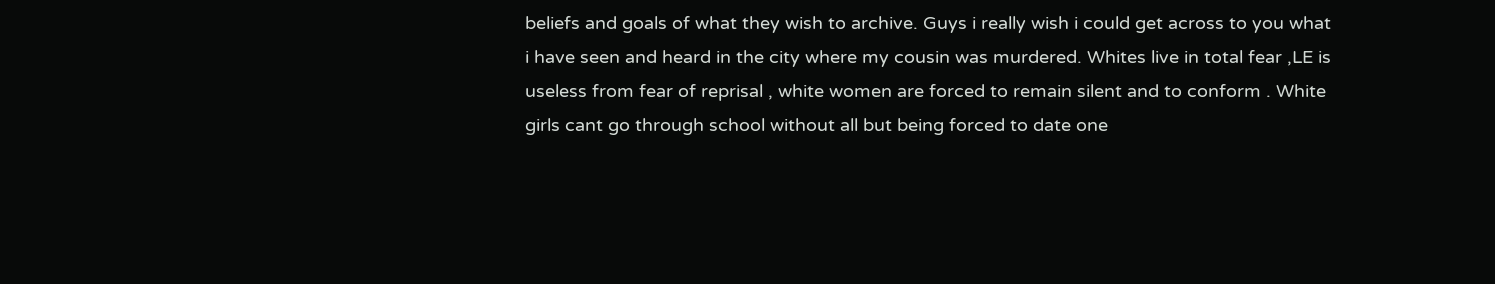beliefs and goals of what they wish to archive. Guys i really wish i could get across to you what i have seen and heard in the city where my cousin was murdered. Whites live in total fear ,LE is useless from fear of reprisal , white women are forced to remain silent and to conform . White girls cant go through school without all but being forced to date one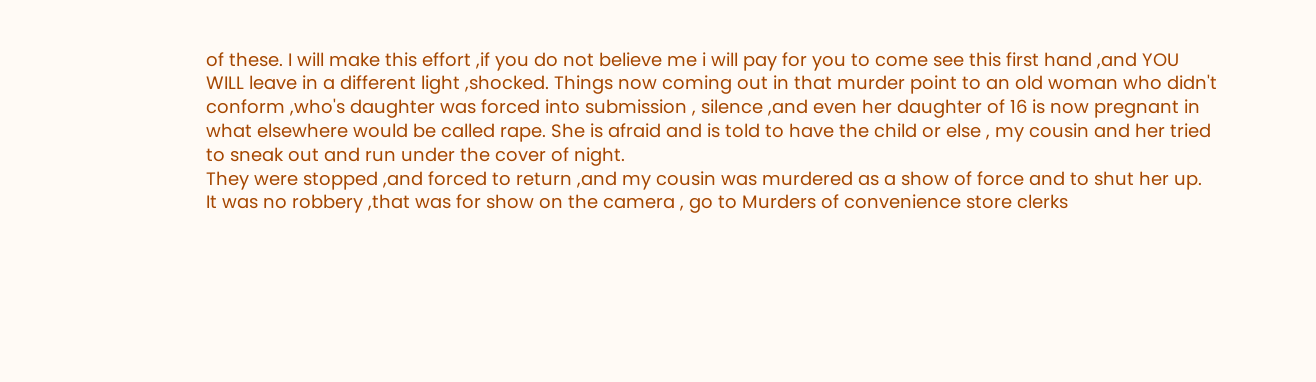of these. I will make this effort ,if you do not believe me i will pay for you to come see this first hand ,and YOU WILL leave in a different light ,shocked. Things now coming out in that murder point to an old woman who didn't conform ,who's daughter was forced into submission , silence ,and even her daughter of 16 is now pregnant in what elsewhere would be called rape. She is afraid and is told to have the child or else , my cousin and her tried to sneak out and run under the cover of night.
They were stopped ,and forced to return ,and my cousin was murdered as a show of force and to shut her up.
It was no robbery ,that was for show on the camera , go to Murders of convenience store clerks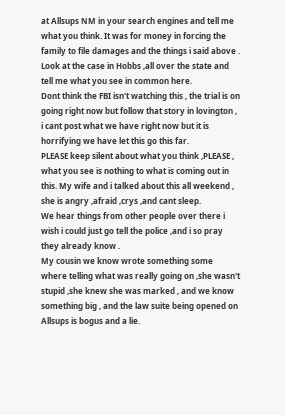at Allsups NM in your search engines and tell me what you think. It was for money in forcing the family to file damages and the things i said above . Look at the case in Hobbs ,all over the state and tell me what you see in common here.
Dont think the FBI isn't watching this , the trial is on going right now but follow that story in lovington , i cant post what we have right now but it is horrifying we have let this go this far.
PLEASE keep silent about what you think ,PLEASE , what you see is nothing to what is coming out in this. My wife and i talked about this all weekend , she is angry ,afraid ,crys ,and cant sleep.
We hear things from other people over there i wish i could just go tell the police ,and i so pray they already know .
My cousin we know wrote something some where telling what was really going on ,she wasn't stupid ,she knew she was marked , and we know something big , and the law suite being opened on Allsups is bogus and a lie.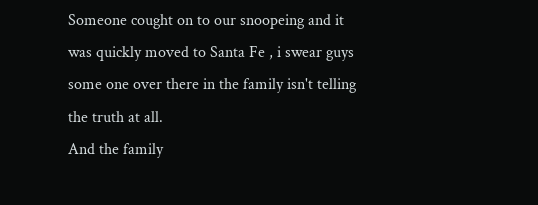Someone cought on to our snoopeing and it was quickly moved to Santa Fe , i swear guys some one over there in the family isn't telling the truth at all.
And the family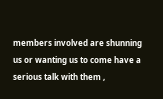members involved are shunning us or wanting us to come have a serious talk with them ,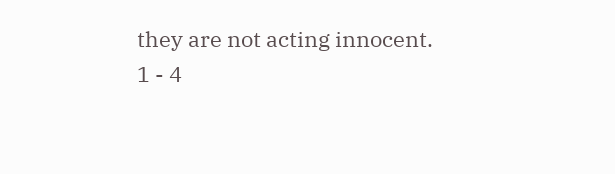they are not acting innocent.
1 - 4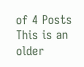of 4 Posts
This is an older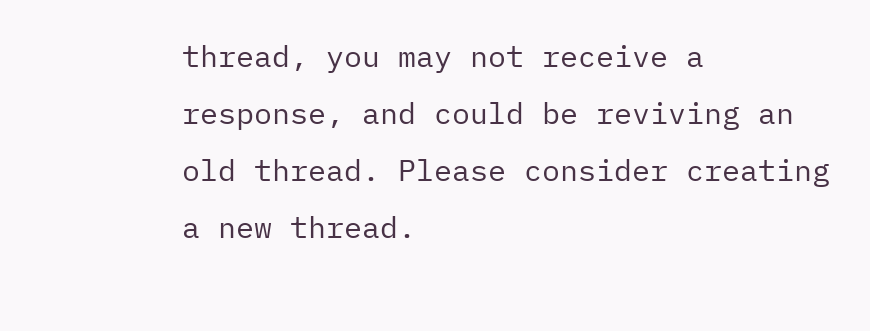thread, you may not receive a response, and could be reviving an old thread. Please consider creating a new thread.